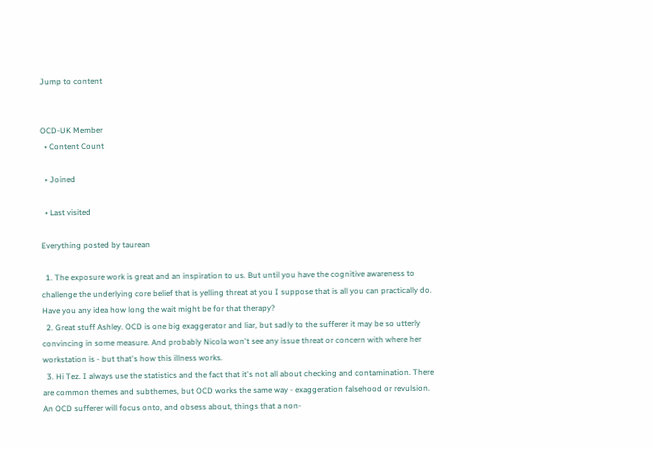Jump to content


OCD-UK Member
  • Content Count

  • Joined

  • Last visited

Everything posted by taurean

  1. The exposure work is great and an inspiration to us. But until you have the cognitive awareness to challenge the underlying core belief that is yelling threat at you I suppose that is all you can practically do. Have you any idea how long the wait might be for that therapy?
  2. Great stuff Ashley. OCD is one big exaggerator and liar, but sadly to the sufferer it may be so utterly convincing in some measure. And probably Nicola won't see any issue threat or concern with where her workstation is - but that's how this illness works.
  3. Hi Tez. I always use the statistics and the fact that it's not all about checking and contamination. There are common themes and subthemes, but OCD works the same way - exaggeration falsehood or revulsion. An OCD sufferer will focus onto, and obsess about, things that a non-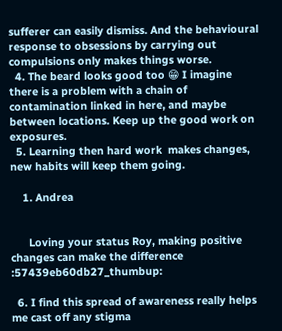sufferer can easily dismiss. And the behavioural response to obsessions by carrying out compulsions only makes things worse.
  4. The beard looks good too 😁 I imagine there is a problem with a chain of contamination linked in here, and maybe between locations. Keep up the good work on exposures.
  5. Learning then hard work  makes changes, new habits will keep them going.

    1. Andrea


      Loving your status Roy, making positive changes can make the difference :57439eb60db27_thumbup:

  6. I find this spread of awareness really helps me cast off any stigma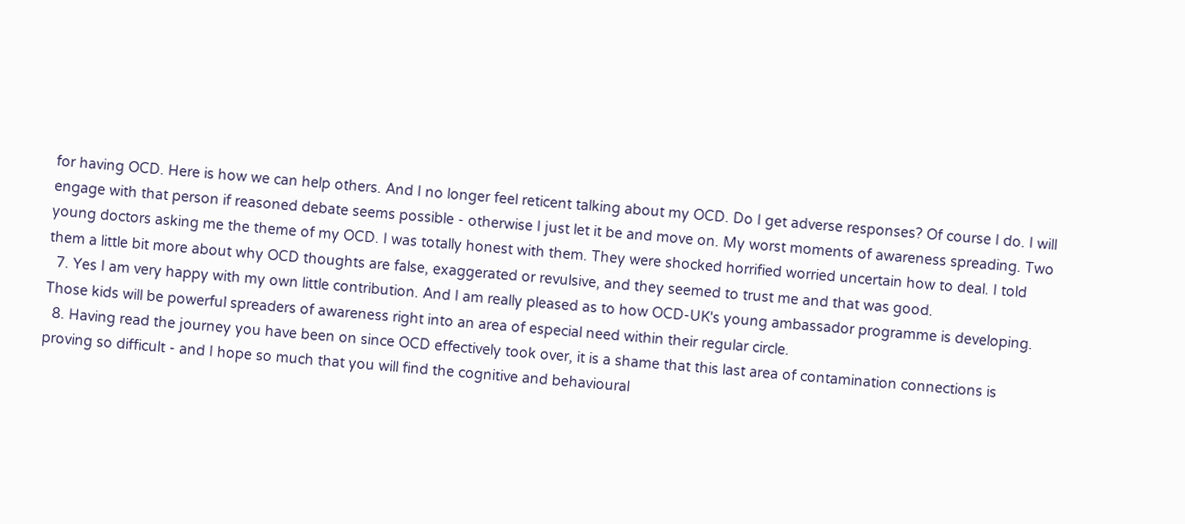for having OCD. Here is how we can help others. And I no longer feel reticent talking about my OCD. Do I get adverse responses? Of course I do. I will engage with that person if reasoned debate seems possible - otherwise I just let it be and move on. My worst moments of awareness spreading. Two young doctors asking me the theme of my OCD. I was totally honest with them. They were shocked horrified worried uncertain how to deal. I told them a little bit more about why OCD thoughts are false, exaggerated or revulsive, and they seemed to trust me and that was good.
  7. Yes I am very happy with my own little contribution. And I am really pleased as to how OCD-UK's young ambassador programme is developing. Those kids will be powerful spreaders of awareness right into an area of especial need within their regular circle.
  8. Having read the journey you have been on since OCD effectively took over, it is a shame that this last area of contamination connections is proving so difficult - and I hope so much that you will find the cognitive and behavioural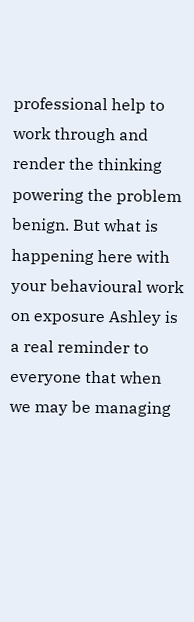professional help to work through and render the thinking powering the problem benign. But what is happening here with your behavioural work on exposure Ashley is a real reminder to everyone that when we may be managing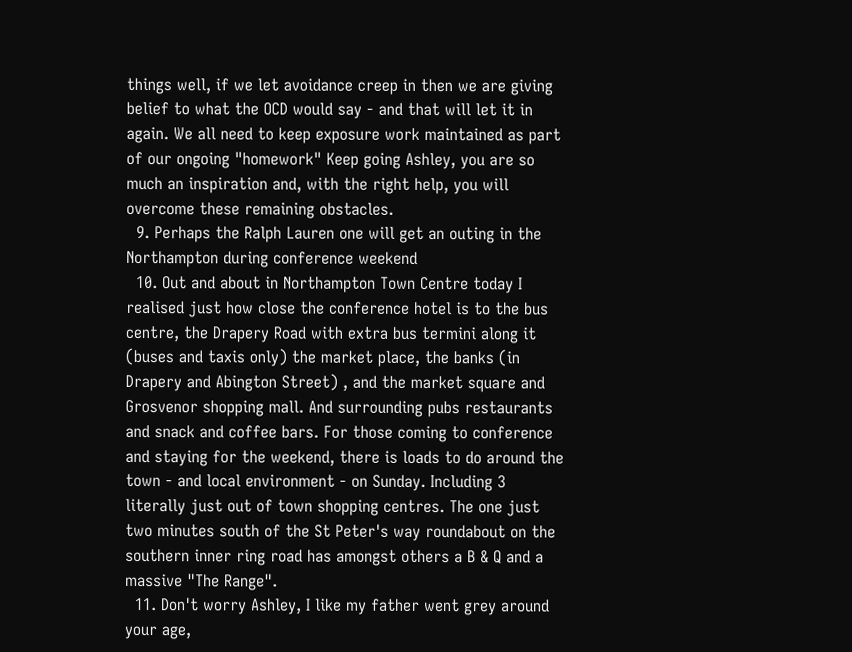things well, if we let avoidance creep in then we are giving belief to what the OCD would say - and that will let it in again. We all need to keep exposure work maintained as part of our ongoing "homework" Keep going Ashley, you are so much an inspiration and, with the right help, you will overcome these remaining obstacles.
  9. Perhaps the Ralph Lauren one will get an outing in the Northampton during conference weekend
  10. Out and about in Northampton Town Centre today I realised just how close the conference hotel is to the bus centre, the Drapery Road with extra bus termini along it (buses and taxis only) the market place, the banks (in Drapery and Abington Street) , and the market square and Grosvenor shopping mall. And surrounding pubs restaurants and snack and coffee bars. For those coming to conference and staying for the weekend, there is loads to do around the town - and local environment - on Sunday. Including 3 literally just out of town shopping centres. The one just two minutes south of the St Peter's way roundabout on the southern inner ring road has amongst others a B & Q and a massive "The Range".
  11. Don't worry Ashley, I like my father went grey around your age,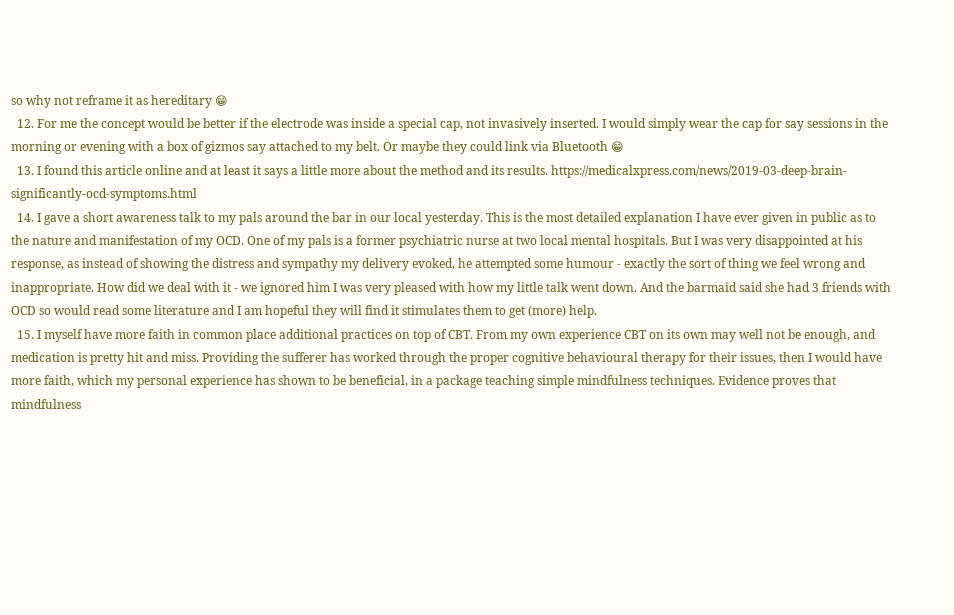so why not reframe it as hereditary 😁
  12. For me the concept would be better if the electrode was inside a special cap, not invasively inserted. I would simply wear the cap for say sessions in the morning or evening with a box of gizmos say attached to my belt. Or maybe they could link via Bluetooth 😁
  13. I found this article online and at least it says a little more about the method and its results. https://medicalxpress.com/news/2019-03-deep-brain-significantly-ocd-symptoms.html
  14. I gave a short awareness talk to my pals around the bar in our local yesterday. This is the most detailed explanation I have ever given in public as to the nature and manifestation of my OCD. One of my pals is a former psychiatric nurse at two local mental hospitals. But I was very disappointed at his response, as instead of showing the distress and sympathy my delivery evoked, he attempted some humour - exactly the sort of thing we feel wrong and inappropriate. How did we deal with it - we ignored him I was very pleased with how my little talk went down. And the barmaid said she had 3 friends with OCD so would read some literature and I am hopeful they will find it stimulates them to get (more) help.
  15. I myself have more faith in common place additional practices on top of CBT. From my own experience CBT on its own may well not be enough, and medication is pretty hit and miss. Providing the sufferer has worked through the proper cognitive behavioural therapy for their issues, then I would have more faith, which my personal experience has shown to be beneficial, in a package teaching simple mindfulness techniques. Evidence proves that mindfulness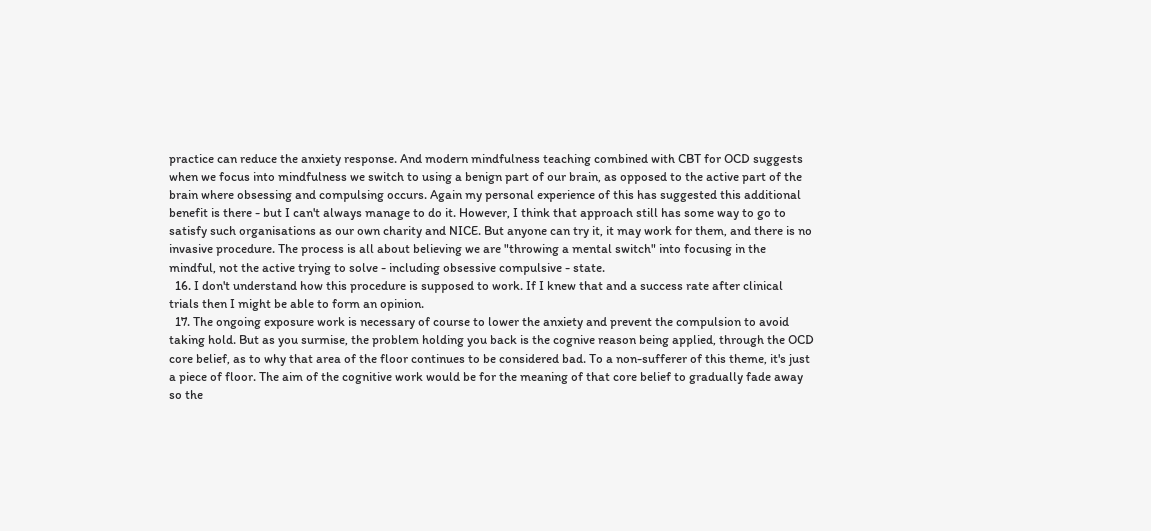practice can reduce the anxiety response. And modern mindfulness teaching combined with CBT for OCD suggests when we focus into mindfulness we switch to using a benign part of our brain, as opposed to the active part of the brain where obsessing and compulsing occurs. Again my personal experience of this has suggested this additional benefit is there - but I can't always manage to do it. However, I think that approach still has some way to go to satisfy such organisations as our own charity and NICE. But anyone can try it, it may work for them, and there is no invasive procedure. The process is all about believing we are "throwing a mental switch" into focusing in the mindful, not the active trying to solve - including obsessive compulsive - state.
  16. I don't understand how this procedure is supposed to work. If I knew that and a success rate after clinical trials then I might be able to form an opinion.
  17. The ongoing exposure work is necessary of course to lower the anxiety and prevent the compulsion to avoid taking hold. But as you surmise, the problem holding you back is the cognive reason being applied, through the OCD core belief, as to why that area of the floor continues to be considered bad. To a non-sufferer of this theme, it's just a piece of floor. The aim of the cognitive work would be for the meaning of that core belief to gradually fade away so the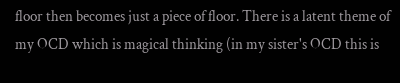floor then becomes just a piece of floor. There is a latent theme of my OCD which is magical thinking (in my sister's OCD this is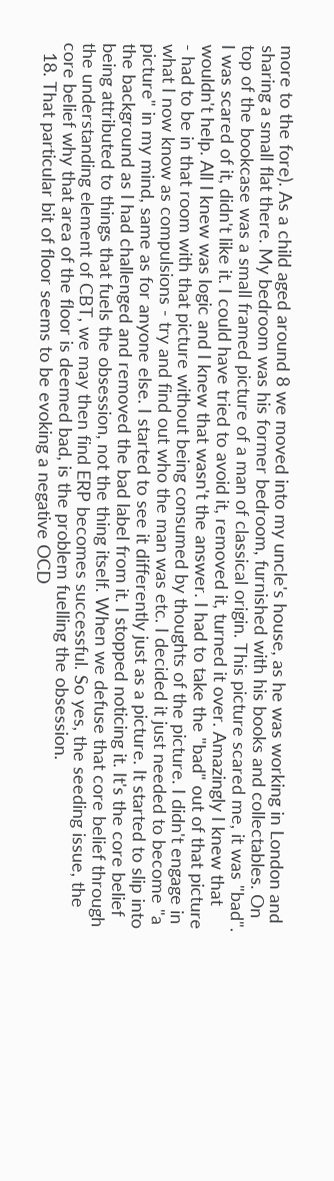more to the fore). As a child aged around 8 we moved into my uncle's house, as he was working in London and sharing a small flat there. My bedroom was his former bedroom, furnished with his books and collectables. On top of the bookcase was a small framed picture of a man of classical origin. This picture scared me, it was "bad". I was scared of it, didn't like it. I could have tried to avoid it, removed it, turned it over. Amazingly I knew that wouldn't help. All I knew was logic and I knew that wasn't the answer. I had to take the "bad" out of that picture - had to be in that room with that picture without being consumed by thoughts of the picture. I didn't engage in what I now know as compulsions - try and find out who the man was etc. I decided it just needed to become "a picture" in my mind, same as for anyone else. I started to see it differently just as a picture. It started to slip into the background as I had challenged and removed the bad label from it. I stopped noticing it. It's the core belief being attributed to things that fuels the obsession, not the thing itself. When we defuse that core belief through the understanding element of CBT, we may then find ERP becomes successful. So yes, the seeding issue, the core belief why that area of the floor is deemed bad, is the problem fuelling the obsession.
  18. That particular bit of floor seems to be evoking a negative OCD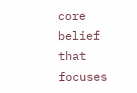core belief that focuses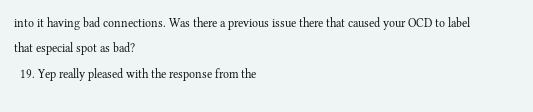into it having bad connections. Was there a previous issue there that caused your OCD to label that especial spot as bad?
  19. Yep really pleased with the response from the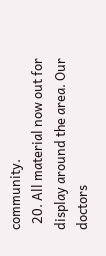community.
  20. All material now out for display around the area. Our doctors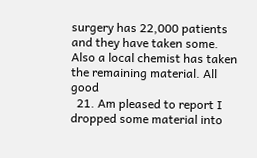surgery has 22,000 patients and they have taken some. Also a local chemist has taken the remaining material. All good
  21. Am pleased to report I dropped some material into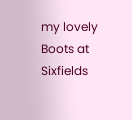my lovely Boots at Sixfields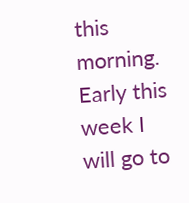this morning. Early this week I will go to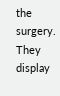the surgery. They display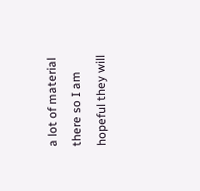a lot of material there so I am hopeful they will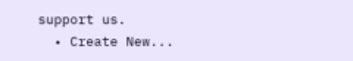support us.
  • Create New...